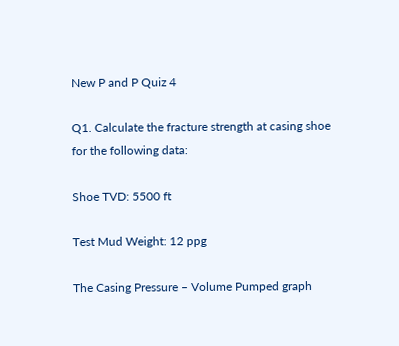New P and P Quiz 4

Q1. Calculate the fracture strength at casing shoe for the following data:

Shoe TVD: 5500 ft

Test Mud Weight: 12 ppg

The Casing Pressure – Volume Pumped graph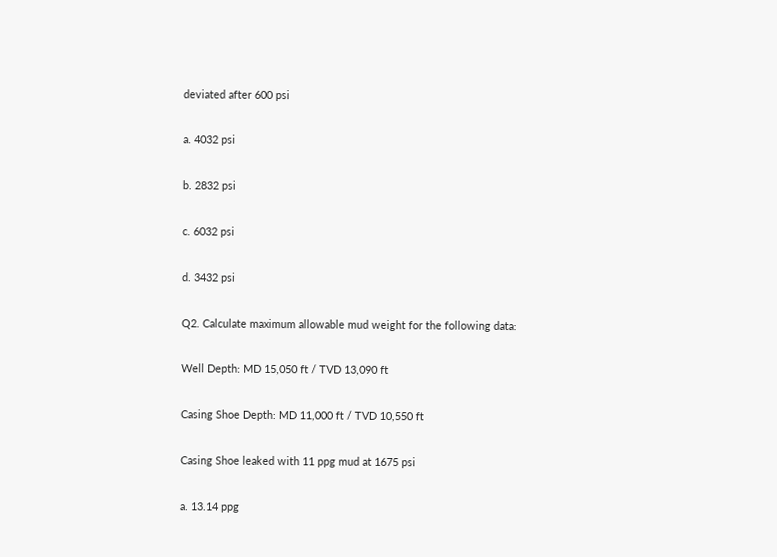deviated after 600 psi

a. 4032 psi

b. 2832 psi

c. 6032 psi

d. 3432 psi

Q2. Calculate maximum allowable mud weight for the following data:

Well Depth: MD 15,050 ft / TVD 13,090 ft

Casing Shoe Depth: MD 11,000 ft / TVD 10,550 ft

Casing Shoe leaked with 11 ppg mud at 1675 psi

a. 13.14 ppg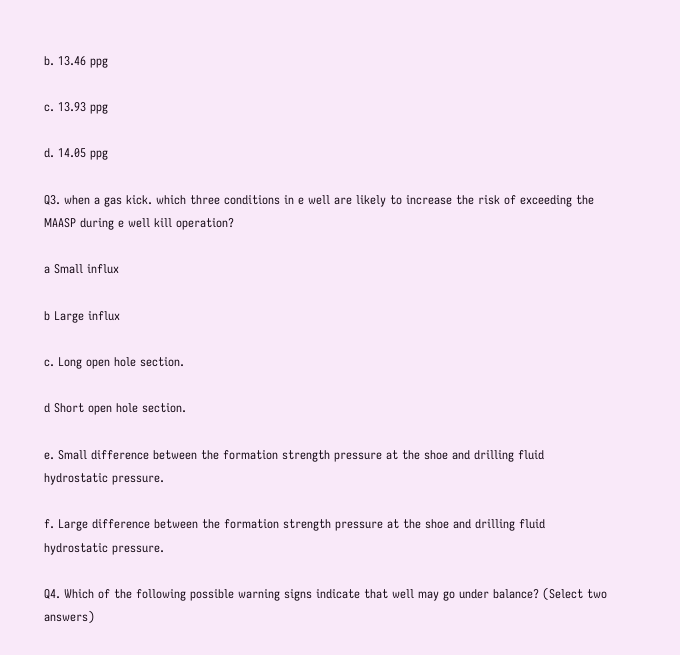b. 13.46 ppg

c. 13.93 ppg

d. 14.05 ppg

Q3. when a gas kick. which three conditions in e well are likely to increase the risk of exceeding the MAASP during e well kill operation?

a Small influx

b Large influx

c. Long open hole section.

d Short open hole section.

e. Small difference between the formation strength pressure at the shoe and drilling fluid hydrostatic pressure.

f. Large difference between the formation strength pressure at the shoe and drilling fluid hydrostatic pressure.

Q4. Which of the following possible warning signs indicate that well may go under balance? (Select two answers)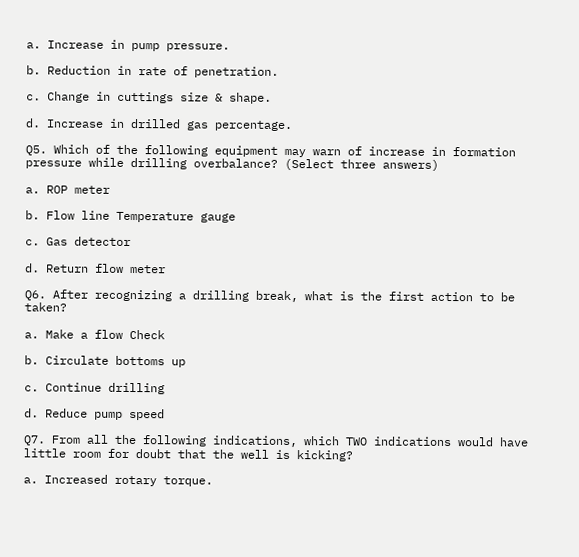a. Increase in pump pressure.

b. Reduction in rate of penetration.

c. Change in cuttings size & shape.

d. Increase in drilled gas percentage.

Q5. Which of the following equipment may warn of increase in formation pressure while drilling overbalance? (Select three answers)

a. ROP meter

b. Flow line Temperature gauge

c. Gas detector

d. Return flow meter

Q6. After recognizing a drilling break, what is the first action to be taken?

a. Make a flow Check

b. Circulate bottoms up

c. Continue drilling

d. Reduce pump speed

Q7. From all the following indications, which TWO indications would have little room for doubt that the well is kicking?

a. Increased rotary torque.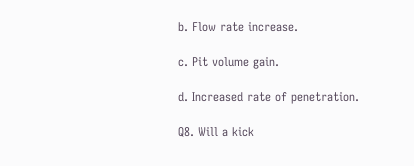b. Flow rate increase.

c. Pit volume gain.

d. Increased rate of penetration.

Q8. Will a kick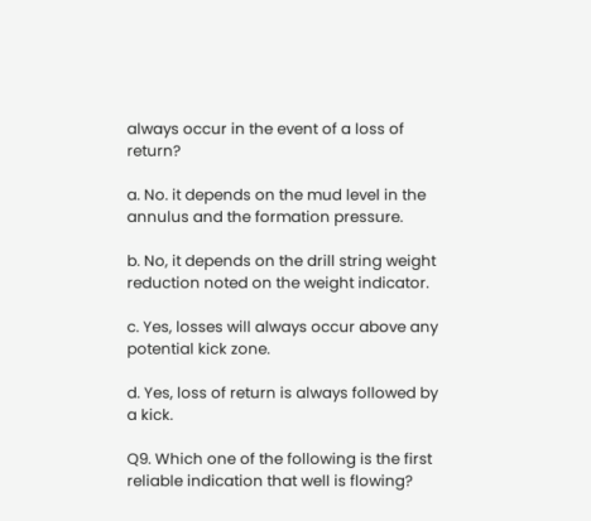always occur in the event of a loss of return?

a. No. it depends on the mud level in the annulus and the formation pressure.

b. No, it depends on the drill string weight reduction noted on the weight indicator.

c. Yes, losses will always occur above any potential kick zone.

d. Yes, loss of return is always followed by a kick.

Q9. Which one of the following is the first reliable indication that well is flowing?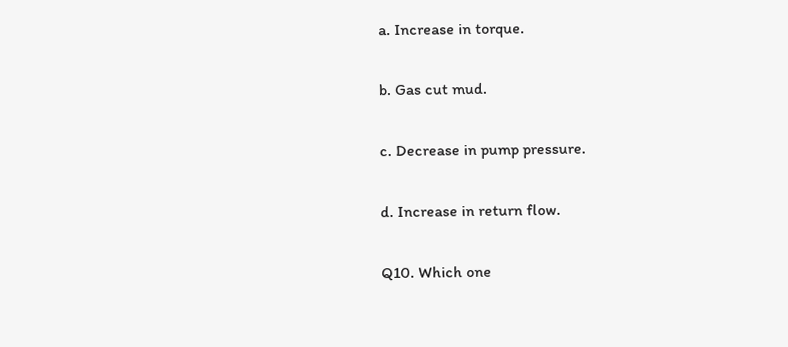a. Increase in torque.

b. Gas cut mud.

c. Decrease in pump pressure.

d. Increase in return flow.

Q10. Which one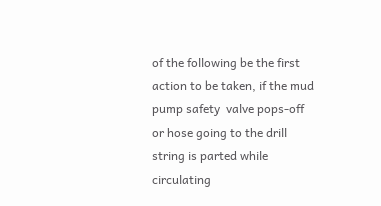of the following be the first action to be taken, if the mud pump safety  valve pops-off or hose going to the drill string is parted while circulating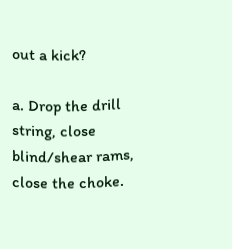out a kick?

a. Drop the drill string, close blind/shear rams, close the choke.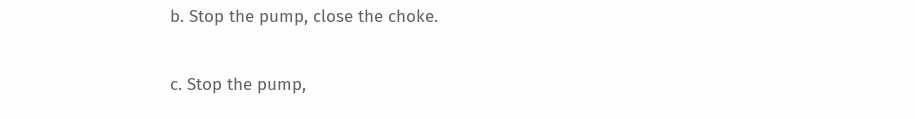b. Stop the pump, close the choke.

c. Stop the pump,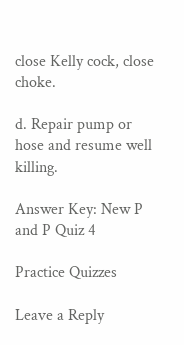close Kelly cock, close choke.

d. Repair pump or hose and resume well killing.

Answer Key: New P and P Quiz 4

Practice Quizzes

Leave a Reply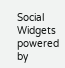Social Widgets powered by